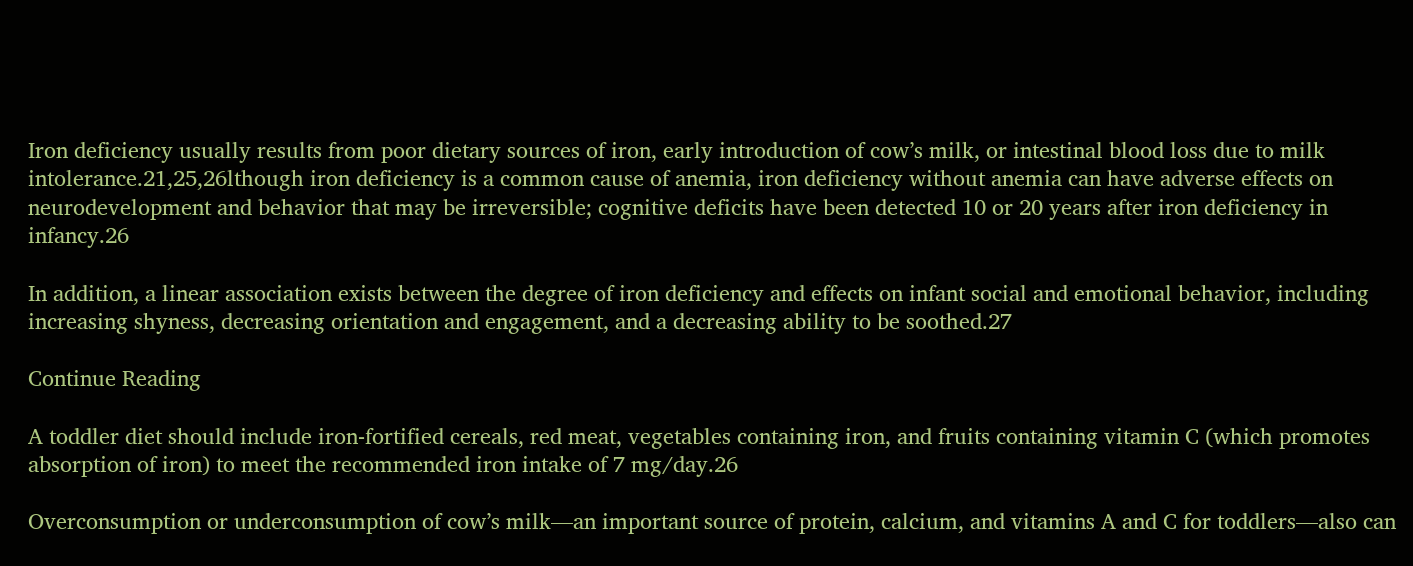Iron deficiency usually results from poor dietary sources of iron, early introduction of cow’s milk, or intestinal blood loss due to milk intolerance.21,25,26lthough iron deficiency is a common cause of anemia, iron deficiency without anemia can have adverse effects on neurodevelopment and behavior that may be irreversible; cognitive deficits have been detected 10 or 20 years after iron deficiency in infancy.26

In addition, a linear association exists between the degree of iron deficiency and effects on infant social and emotional behavior, including increasing shyness, decreasing orientation and engagement, and a decreasing ability to be soothed.27

Continue Reading

A toddler diet should include iron-fortified cereals, red meat, vegetables containing iron, and fruits containing vitamin C (which promotes absorption of iron) to meet the recommended iron intake of 7 mg/day.26

Overconsumption or underconsumption of cow’s milk—an important source of protein, calcium, and vitamins A and C for toddlers—also can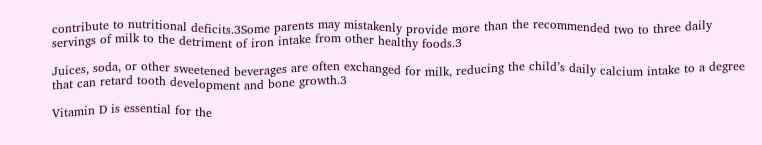contribute to nutritional deficits.3Some parents may mistakenly provide more than the recommended two to three daily servings of milk to the detriment of iron intake from other healthy foods.3

Juices, soda, or other sweetened beverages are often exchanged for milk, reducing the child’s daily calcium intake to a degree that can retard tooth development and bone growth.3

Vitamin D is essential for the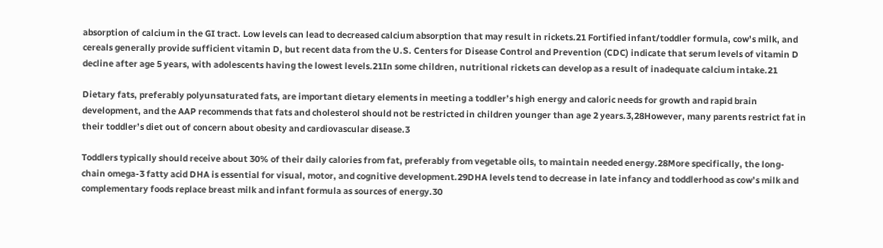absorption of calcium in the GI tract. Low levels can lead to decreased calcium absorption that may result in rickets.21 Fortified infant/toddler formula, cow’s milk, and cereals generally provide sufficient vitamin D, but recent data from the U.S. Centers for Disease Control and Prevention (CDC) indicate that serum levels of vitamin D decline after age 5 years, with adolescents having the lowest levels.21In some children, nutritional rickets can develop as a result of inadequate calcium intake.21

Dietary fats, preferably polyunsaturated fats, are important dietary elements in meeting a toddler’s high energy and caloric needs for growth and rapid brain development, and the AAP recommends that fats and cholesterol should not be restricted in children younger than age 2 years.3,28However, many parents restrict fat in their toddler’s diet out of concern about obesity and cardiovascular disease.3

Toddlers typically should receive about 30% of their daily calories from fat, preferably from vegetable oils, to maintain needed energy.28More specifically, the long-chain omega-3 fatty acid DHA is essential for visual, motor, and cognitive development.29DHA levels tend to decrease in late infancy and toddlerhood as cow’s milk and complementary foods replace breast milk and infant formula as sources of energy.30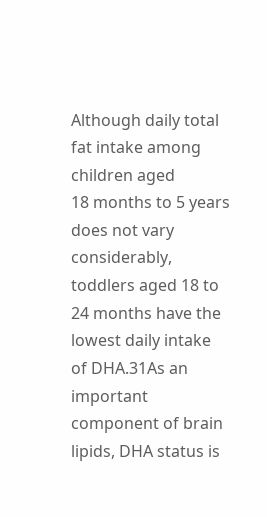Although daily total fat intake among children aged
18 months to 5 years does not vary considerably, toddlers aged 18 to 24 months have the lowest daily intake of DHA.31As an important component of brain lipids, DHA status is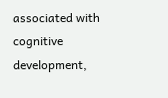associated with cognitive development,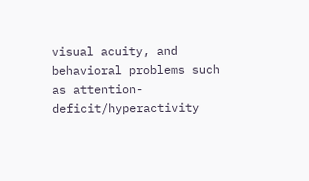visual acuity, and behavioral problems such as attention-deficit/hyperactivity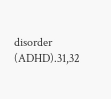disorder (ADHD).31,32